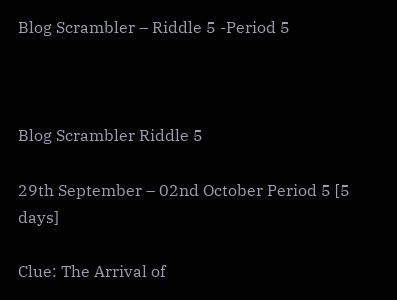Blog Scrambler – Riddle 5 -Period 5



Blog Scrambler Riddle 5

29th September – 02nd October Period 5 [5 days]

Clue: The Arrival of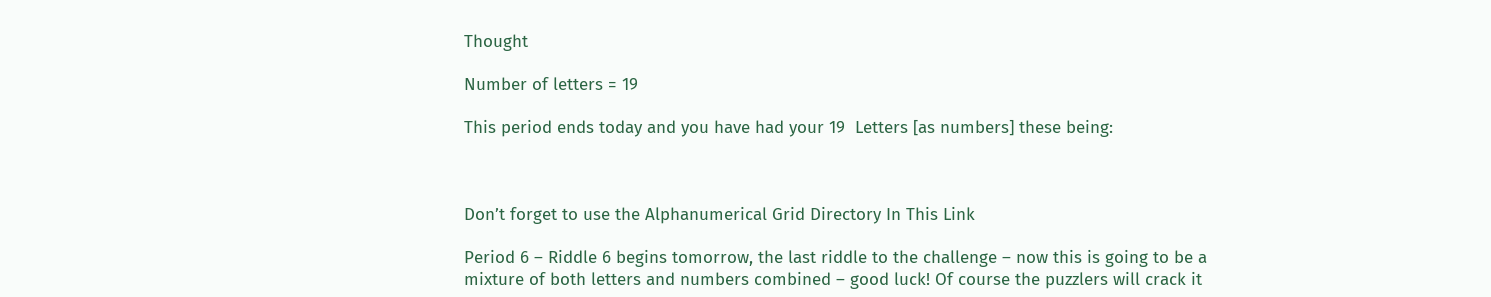Thought

Number of letters = 19

This period ends today and you have had your 19  Letters [as numbers] these being:



Don’t forget to use the Alphanumerical Grid Directory In This Link

Period 6 – Riddle 6 begins tomorrow, the last riddle to the challenge – now this is going to be a mixture of both letters and numbers combined – good luck! Of course the puzzlers will crack it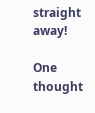straight away!

One thought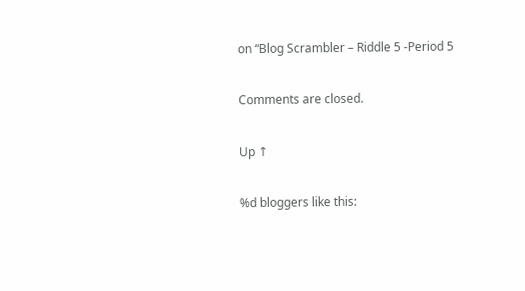on “Blog Scrambler – Riddle 5 -Period 5

Comments are closed.

Up ↑

%d bloggers like this: